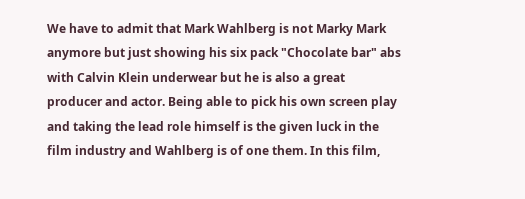We have to admit that Mark Wahlberg is not Marky Mark anymore but just showing his six pack "Chocolate bar" abs with Calvin Klein underwear but he is also a great producer and actor. Being able to pick his own screen play and taking the lead role himself is the given luck in the film industry and Wahlberg is of one them. In this film,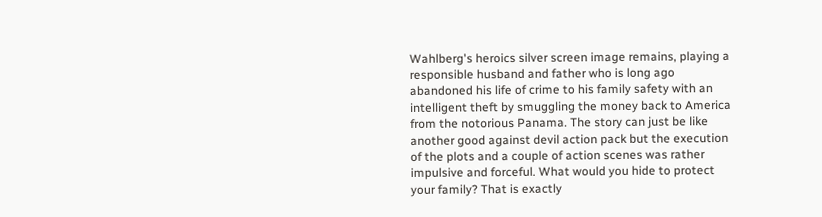Wahlberg's heroics silver screen image remains, playing a responsible husband and father who is long ago abandoned his life of crime to his family safety with an intelligent theft by smuggling the money back to America from the notorious Panama. The story can just be like another good against devil action pack but the execution of the plots and a couple of action scenes was rather impulsive and forceful. What would you hide to protect your family? That is exactly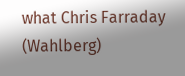what Chris Farraday (Wahlberg)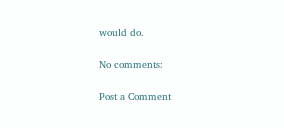would do.

No comments:

Post a Comment